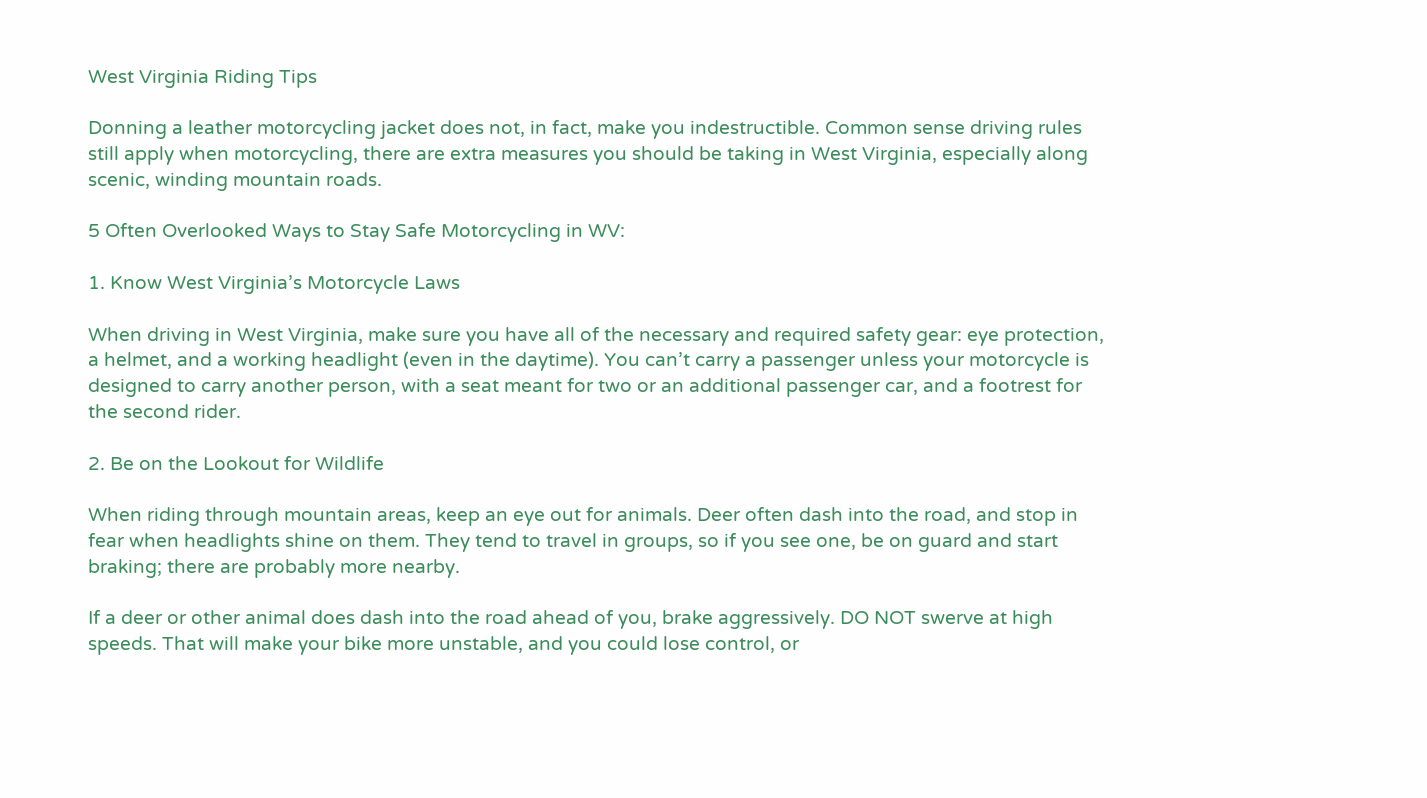West Virginia Riding Tips

Donning a leather motorcycling jacket does not, in fact, make you indestructible. Common sense driving rules still apply when motorcycling, there are extra measures you should be taking in West Virginia, especially along scenic, winding mountain roads.

5 Often Overlooked Ways to Stay Safe Motorcycling in WV:

1. Know West Virginia’s Motorcycle Laws

When driving in West Virginia, make sure you have all of the necessary and required safety gear: eye protection, a helmet, and a working headlight (even in the daytime). You can’t carry a passenger unless your motorcycle is designed to carry another person, with a seat meant for two or an additional passenger car, and a footrest for the second rider.

2. Be on the Lookout for Wildlife

When riding through mountain areas, keep an eye out for animals. Deer often dash into the road, and stop in fear when headlights shine on them. They tend to travel in groups, so if you see one, be on guard and start braking; there are probably more nearby.

If a deer or other animal does dash into the road ahead of you, brake aggressively. DO NOT swerve at high speeds. That will make your bike more unstable, and you could lose control, or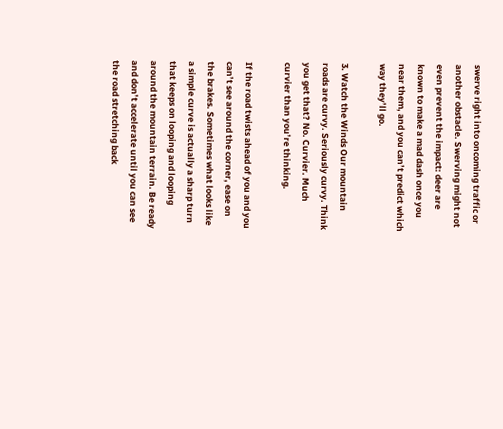swerve right into oncoming traffic or another obstacle. Swerving might not even prevent the impact: deer are known to make a mad dash once you near them, and you can’t predict which way they’ll go.

3. Watch the Winds Our mountain roads are curvy. Seriously curvy. Think you get that? No. Curvier. Much curvier than you’re thinking.

If the road twists ahead of you and you can’t see around the corner, ease on the brakes. Sometimes what looks like a simple curve is actually a sharp turn that keeps on looping and looping around the mountain terrain. Be ready and don’t accelerate until you can see the road stretching back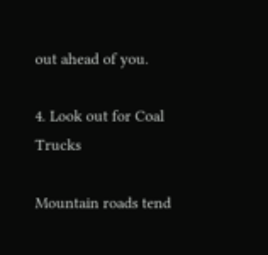out ahead of you.

4. Look out for Coal Trucks

Mountain roads tend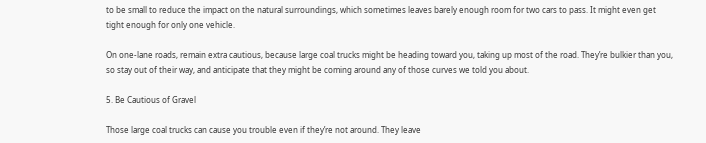to be small to reduce the impact on the natural surroundings, which sometimes leaves barely enough room for two cars to pass. It might even get tight enough for only one vehicle.

On one-lane roads, remain extra cautious, because large coal trucks might be heading toward you, taking up most of the road. They’re bulkier than you, so stay out of their way, and anticipate that they might be coming around any of those curves we told you about.

5. Be Cautious of Gravel

Those large coal trucks can cause you trouble even if they’re not around. They leave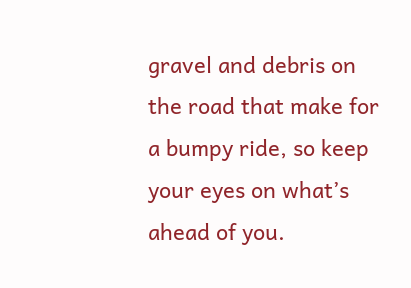gravel and debris on the road that make for a bumpy ride, so keep your eyes on what’s ahead of you.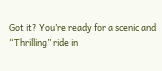Got it? You’re ready for a scenic and “Thrilling” ride in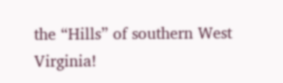the “Hills” of southern West Virginia!